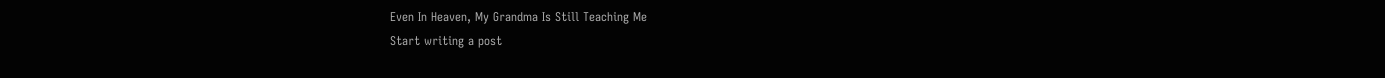Even In Heaven, My Grandma Is Still Teaching Me
Start writing a post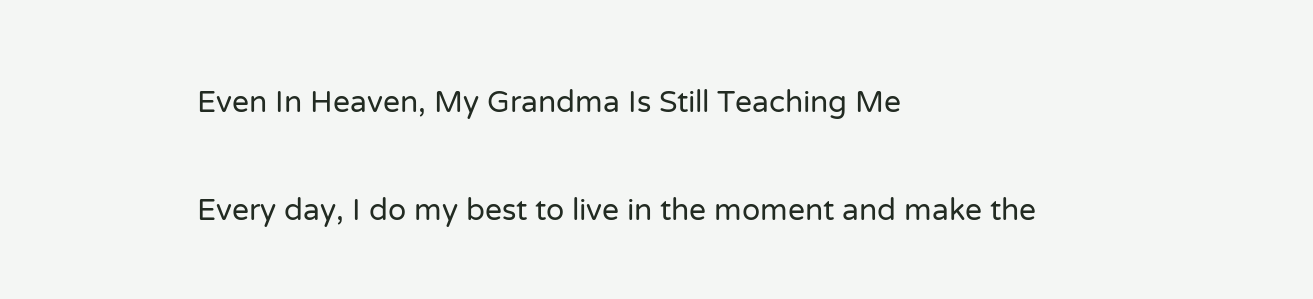Even In Heaven, My Grandma Is Still Teaching Me

Every day, I do my best to live in the moment and make the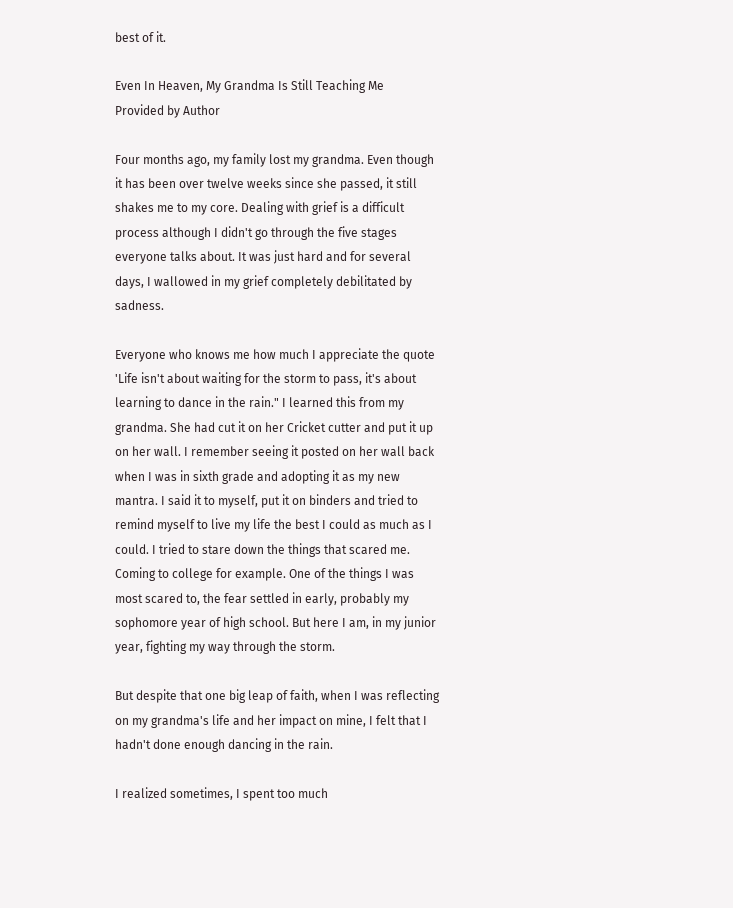best of it.

Even In Heaven, My Grandma Is Still Teaching Me
Provided by Author

Four months ago, my family lost my grandma. Even though it has been over twelve weeks since she passed, it still shakes me to my core. Dealing with grief is a difficult process although I didn't go through the five stages everyone talks about. It was just hard and for several days, I wallowed in my grief completely debilitated by sadness.

Everyone who knows me how much I appreciate the quote 'Life isn't about waiting for the storm to pass, it's about learning to dance in the rain." I learned this from my grandma. She had cut it on her Cricket cutter and put it up on her wall. I remember seeing it posted on her wall back when I was in sixth grade and adopting it as my new mantra. I said it to myself, put it on binders and tried to remind myself to live my life the best I could as much as I could. I tried to stare down the things that scared me. Coming to college for example. One of the things I was most scared to, the fear settled in early, probably my sophomore year of high school. But here I am, in my junior year, fighting my way through the storm.

But despite that one big leap of faith, when I was reflecting on my grandma's life and her impact on mine, I felt that I hadn't done enough dancing in the rain.

I realized sometimes, I spent too much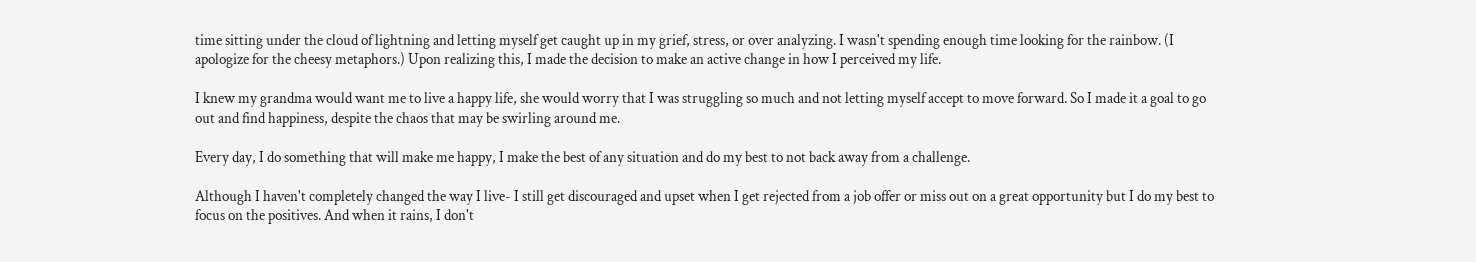time sitting under the cloud of lightning and letting myself get caught up in my grief, stress, or over analyzing. I wasn't spending enough time looking for the rainbow. (I apologize for the cheesy metaphors.) Upon realizing this, I made the decision to make an active change in how I perceived my life.

I knew my grandma would want me to live a happy life, she would worry that I was struggling so much and not letting myself accept to move forward. So I made it a goal to go out and find happiness, despite the chaos that may be swirling around me.

Every day, I do something that will make me happy, I make the best of any situation and do my best to not back away from a challenge.

Although I haven't completely changed the way I live- I still get discouraged and upset when I get rejected from a job offer or miss out on a great opportunity but I do my best to focus on the positives. And when it rains, I don't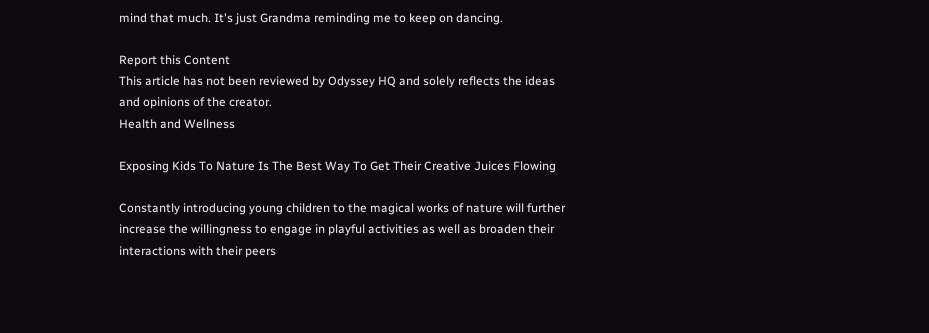mind that much. It's just Grandma reminding me to keep on dancing.

Report this Content
This article has not been reviewed by Odyssey HQ and solely reflects the ideas and opinions of the creator.
Health and Wellness

Exposing Kids To Nature Is The Best Way To Get Their Creative Juices Flowing

Constantly introducing young children to the magical works of nature will further increase the willingness to engage in playful activities as well as broaden their interactions with their peers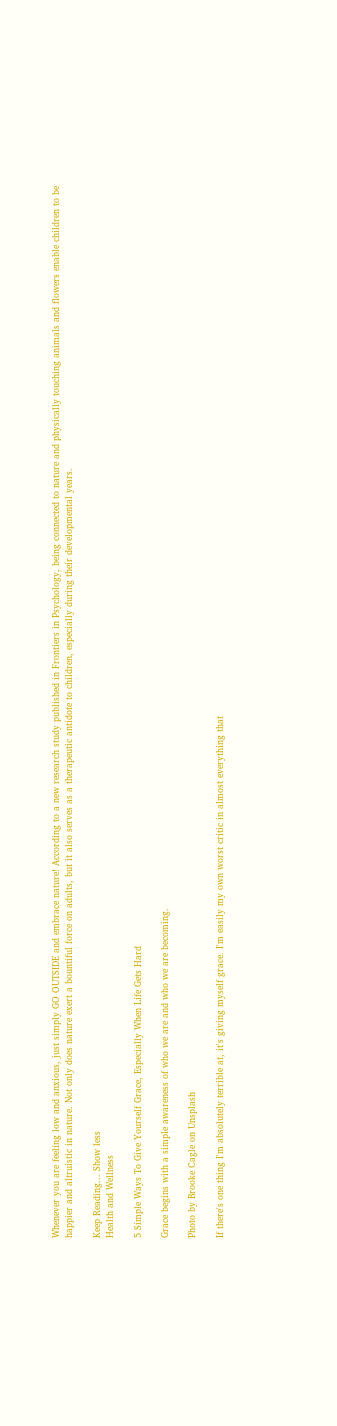Whenever you are feeling low and anxious, just simply GO OUTSIDE and embrace nature! According to a new research study published in Frontiers in Psychology, being connected to nature and physically touching animals and flowers enable children to be happier and altruistic in nature. Not only does nature exert a bountiful force on adults, but it also serves as a therapeutic antidote to children, especially during their developmental years.

Keep Reading... Show less
Health and Wellness

5 Simple Ways To Give Yourself Grace, Especially When Life Gets Hard

Grace begins with a simple awareness of who we are and who we are becoming.

Photo by Brooke Cagle on Unsplash

If there's one thing I'm absolutely terrible at, it's giving myself grace. I'm easily my own worst critic in almost everything that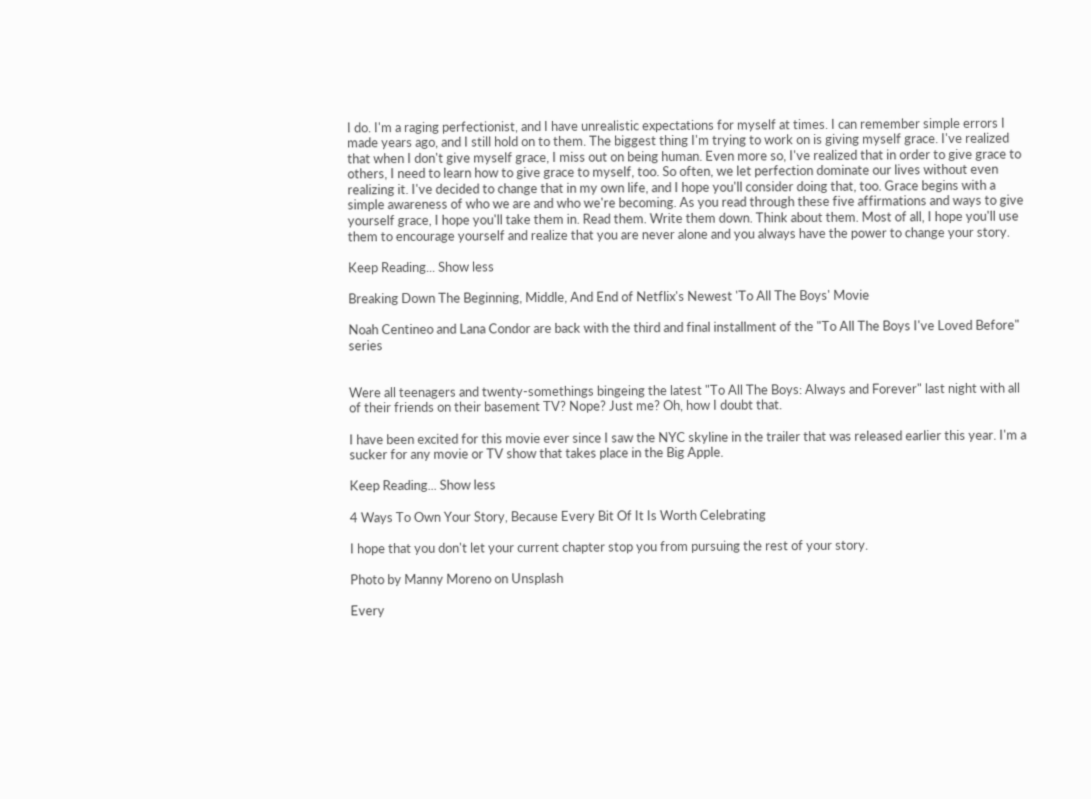I do. I'm a raging perfectionist, and I have unrealistic expectations for myself at times. I can remember simple errors I made years ago, and I still hold on to them. The biggest thing I'm trying to work on is giving myself grace. I've realized that when I don't give myself grace, I miss out on being human. Even more so, I've realized that in order to give grace to others, I need to learn how to give grace to myself, too. So often, we let perfection dominate our lives without even realizing it. I've decided to change that in my own life, and I hope you'll consider doing that, too. Grace begins with a simple awareness of who we are and who we're becoming. As you read through these five affirmations and ways to give yourself grace, I hope you'll take them in. Read them. Write them down. Think about them. Most of all, I hope you'll use them to encourage yourself and realize that you are never alone and you always have the power to change your story.

Keep Reading... Show less

Breaking Down The Beginning, Middle, And End of Netflix's Newest 'To All The Boys' Movie

Noah Centineo and Lana Condor are back with the third and final installment of the "To All The Boys I've Loved Before" series


Were all teenagers and twenty-somethings bingeing the latest "To All The Boys: Always and Forever" last night with all of their friends on their basement TV? Nope? Just me? Oh, how I doubt that.

I have been excited for this movie ever since I saw the NYC skyline in the trailer that was released earlier this year. I'm a sucker for any movie or TV show that takes place in the Big Apple.

Keep Reading... Show less

4 Ways To Own Your Story, Because Every Bit Of It Is Worth Celebrating

I hope that you don't let your current chapter stop you from pursuing the rest of your story.

Photo by Manny Moreno on Unsplash

Every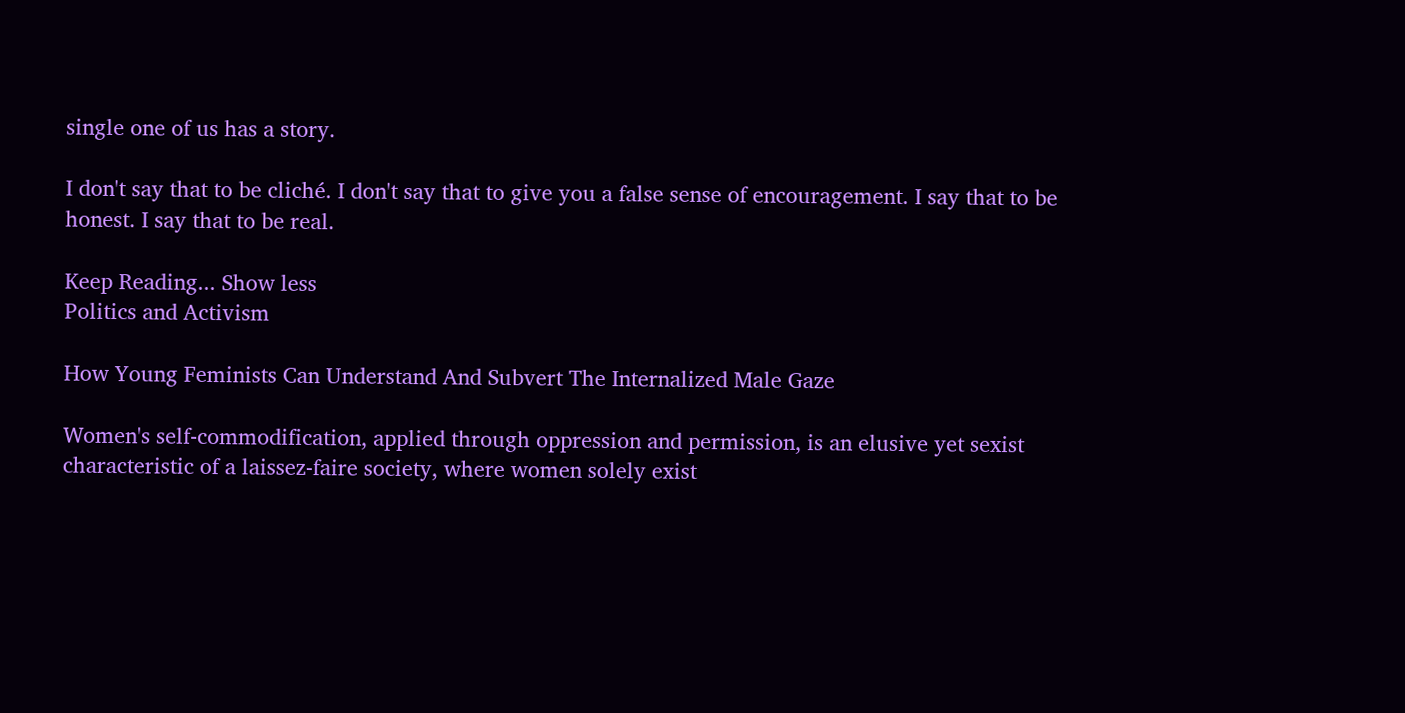single one of us has a story.

I don't say that to be cliché. I don't say that to give you a false sense of encouragement. I say that to be honest. I say that to be real.

Keep Reading... Show less
Politics and Activism

How Young Feminists Can Understand And Subvert The Internalized Male Gaze

Women's self-commodification, applied through oppression and permission, is an elusive yet sexist characteristic of a laissez-faire society, where women solely exist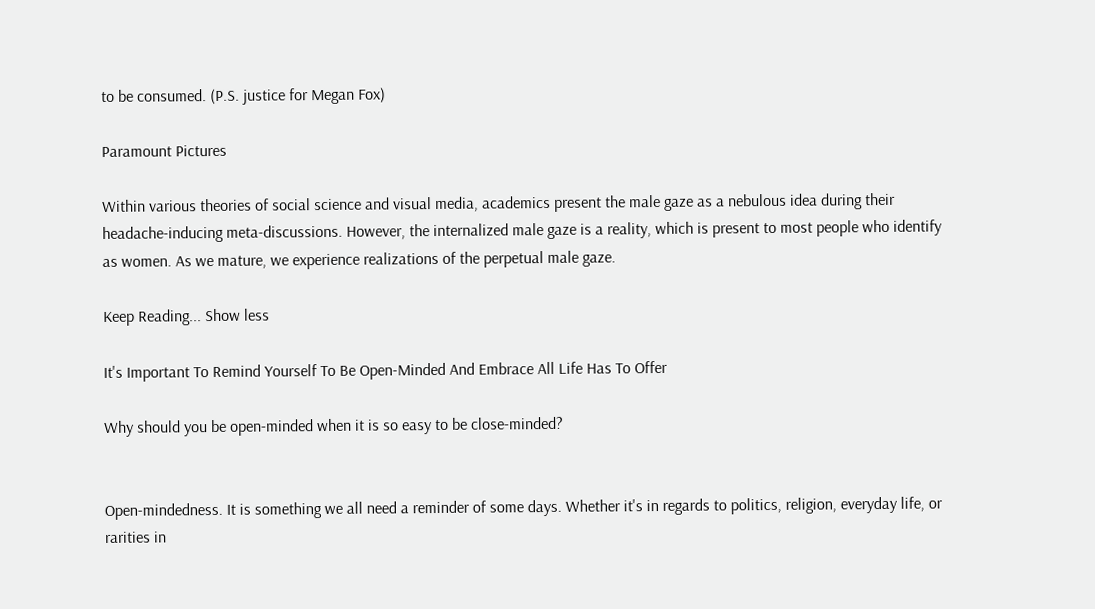to be consumed. (P.S. justice for Megan Fox)

Paramount Pictures

Within various theories of social science and visual media, academics present the male gaze as a nebulous idea during their headache-inducing meta-discussions. However, the internalized male gaze is a reality, which is present to most people who identify as women. As we mature, we experience realizations of the perpetual male gaze.

Keep Reading... Show less

It's Important To Remind Yourself To Be Open-Minded And Embrace All Life Has To Offer

Why should you be open-minded when it is so easy to be close-minded?


Open-mindedness. It is something we all need a reminder of some days. Whether it's in regards to politics, religion, everyday life, or rarities in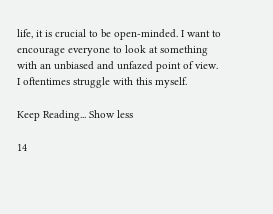life, it is crucial to be open-minded. I want to encourage everyone to look at something with an unbiased and unfazed point of view. I oftentimes struggle with this myself.

Keep Reading... Show less

14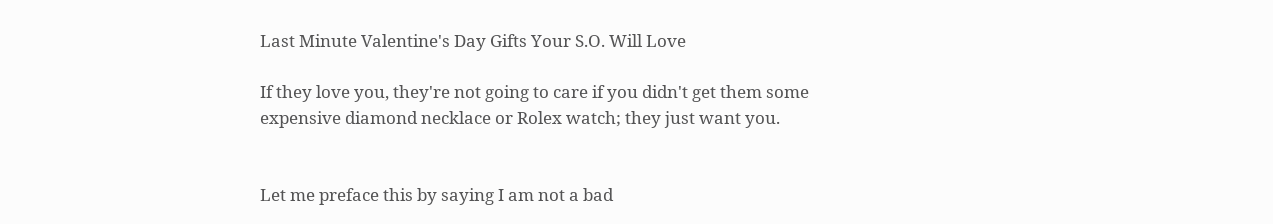Last Minute Valentine's Day Gifts Your S.O. Will Love

If they love you, they're not going to care if you didn't get them some expensive diamond necklace or Rolex watch; they just want you.


Let me preface this by saying I am not a bad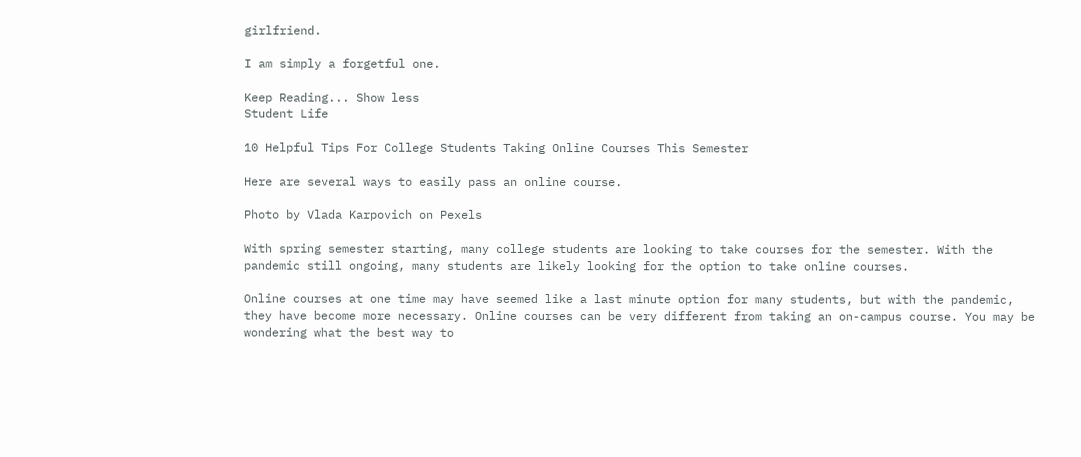girlfriend.

I am simply a forgetful one.

Keep Reading... Show less
Student Life

10 Helpful Tips For College Students Taking Online Courses This Semester

Here are several ways to easily pass an online course.

Photo by Vlada Karpovich on Pexels

With spring semester starting, many college students are looking to take courses for the semester. With the pandemic still ongoing, many students are likely looking for the option to take online courses.

Online courses at one time may have seemed like a last minute option for many students, but with the pandemic, they have become more necessary. Online courses can be very different from taking an on-campus course. You may be wondering what the best way to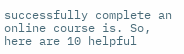successfully complete an online course is. So, here are 10 helpful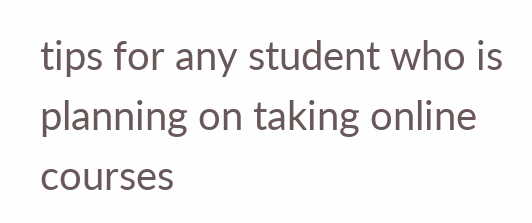tips for any student who is planning on taking online courses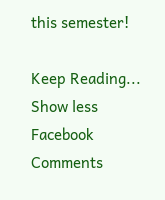this semester!

Keep Reading... Show less
Facebook Comments